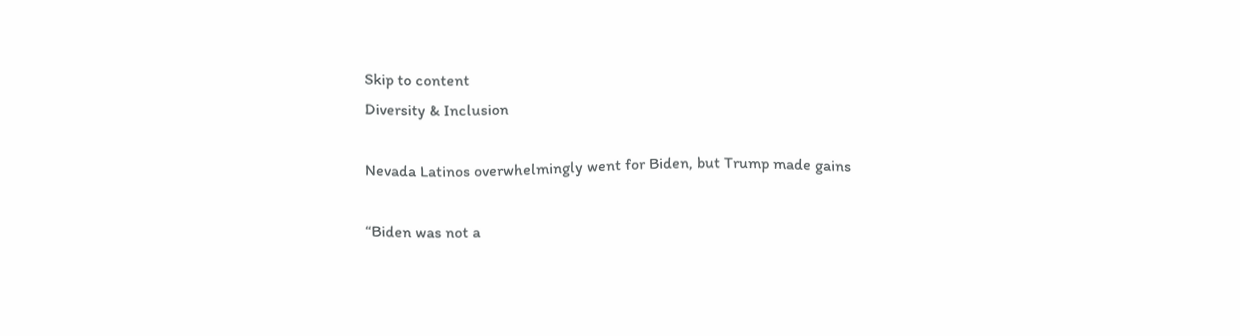Skip to content
Diversity & Inclusion

Nevada Latinos overwhelmingly went for Biden, but Trump made gains

“Biden was not a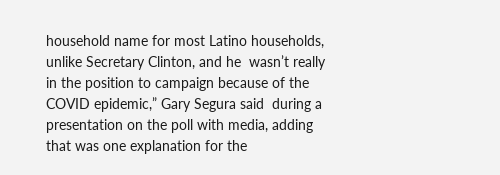household name for most Latino households, unlike Secretary Clinton, and he  wasn’t really in the position to campaign because of the COVID epidemic,” Gary Segura said  during a presentation on the poll with media, adding that was one explanation for the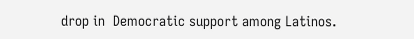drop in  Democratic support among Latinos.